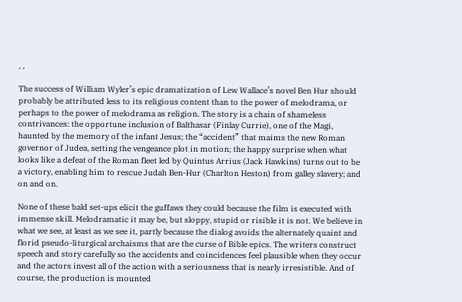, ,

The success of William Wyler’s epic dramatization of Lew Wallace’s novel Ben Hur should probably be attributed less to its religious content than to the power of melodrama, or perhaps to the power of melodrama as religion. The story is a chain of shameless contrivances: the opportune inclusion of Balthasar (Finlay Currie), one of the Magi, haunted by the memory of the infant Jesus; the “accident” that maims the new Roman governor of Judea, setting the vengeance plot in motion; the happy surprise when what looks like a defeat of the Roman fleet led by Quintus Arrius (Jack Hawkins) turns out to be a victory, enabling him to rescue Judah Ben-Hur (Charlton Heston) from galley slavery; and on and on.

None of these bald set-ups elicit the guffaws they could because the film is executed with immense skill. Melodramatic it may be, but sloppy, stupid or risible it is not. We believe in what we see, at least as we see it, partly because the dialog avoids the alternately quaint and florid pseudo-liturgical archaisms that are the curse of Bible epics. The writers construct speech and story carefully so the accidents and coincidences feel plausible when they occur and the actors invest all of the action with a seriousness that is nearly irresistible. And of course, the production is mounted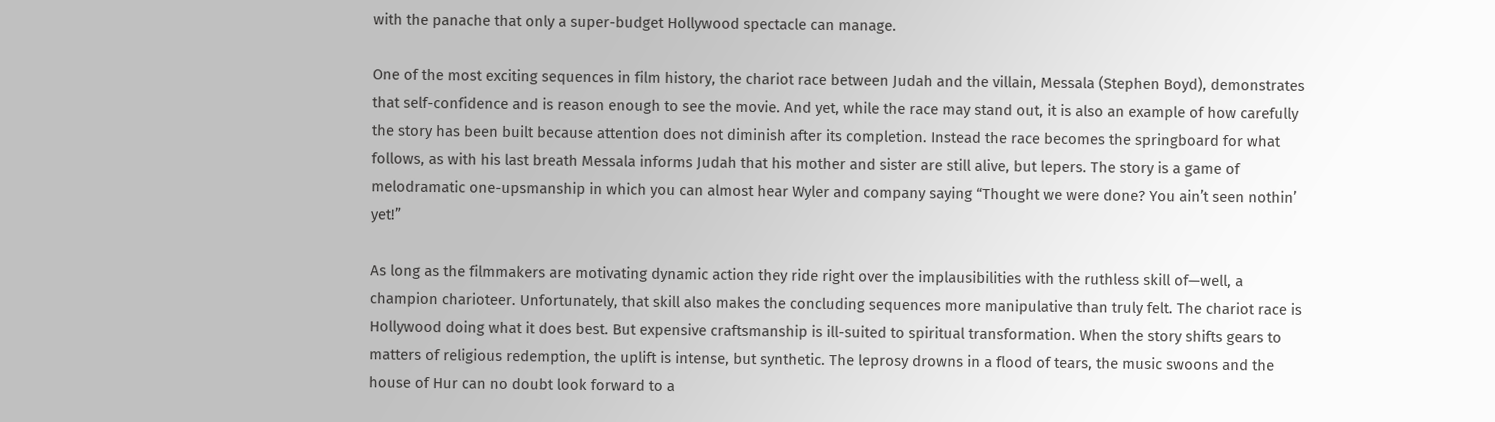with the panache that only a super-budget Hollywood spectacle can manage.

One of the most exciting sequences in film history, the chariot race between Judah and the villain, Messala (Stephen Boyd), demonstrates that self-confidence and is reason enough to see the movie. And yet, while the race may stand out, it is also an example of how carefully the story has been built because attention does not diminish after its completion. Instead the race becomes the springboard for what follows, as with his last breath Messala informs Judah that his mother and sister are still alive, but lepers. The story is a game of melodramatic one-upsmanship in which you can almost hear Wyler and company saying “Thought we were done? You ain’t seen nothin’ yet!”

As long as the filmmakers are motivating dynamic action they ride right over the implausibilities with the ruthless skill of—well, a champion charioteer. Unfortunately, that skill also makes the concluding sequences more manipulative than truly felt. The chariot race is Hollywood doing what it does best. But expensive craftsmanship is ill-suited to spiritual transformation. When the story shifts gears to matters of religious redemption, the uplift is intense, but synthetic. The leprosy drowns in a flood of tears, the music swoons and the house of Hur can no doubt look forward to a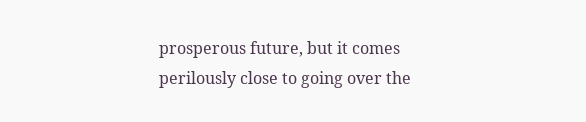prosperous future, but it comes perilously close to going over the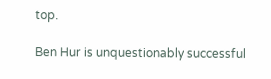top.

Ben Hur is unquestionably successful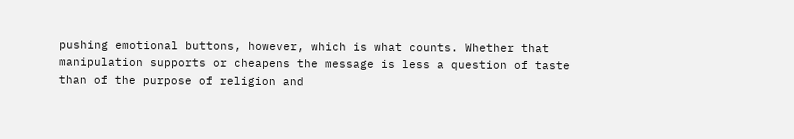pushing emotional buttons, however, which is what counts. Whether that manipulation supports or cheapens the message is less a question of taste than of the purpose of religion and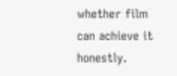whether film can achieve it honestly.